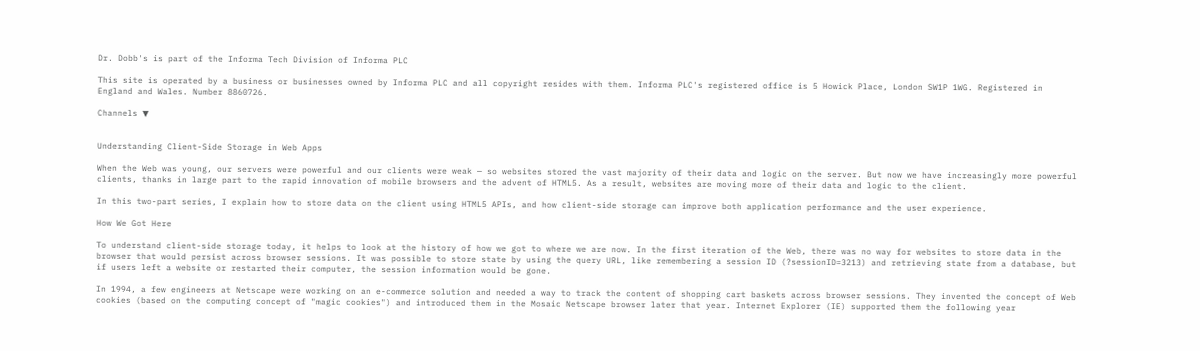Dr. Dobb's is part of the Informa Tech Division of Informa PLC

This site is operated by a business or businesses owned by Informa PLC and all copyright resides with them. Informa PLC's registered office is 5 Howick Place, London SW1P 1WG. Registered in England and Wales. Number 8860726.

Channels ▼


Understanding Client-Side Storage in Web Apps

When the Web was young, our servers were powerful and our clients were weak — so websites stored the vast majority of their data and logic on the server. But now we have increasingly more powerful clients, thanks in large part to the rapid innovation of mobile browsers and the advent of HTML5. As a result, websites are moving more of their data and logic to the client.

In this two-part series, I explain how to store data on the client using HTML5 APIs, and how client-side storage can improve both application performance and the user experience.

How We Got Here

To understand client-side storage today, it helps to look at the history of how we got to where we are now. In the first iteration of the Web, there was no way for websites to store data in the browser that would persist across browser sessions. It was possible to store state by using the query URL, like remembering a session ID (?sessionID=3213) and retrieving state from a database, but if users left a website or restarted their computer, the session information would be gone.

In 1994, a few engineers at Netscape were working on an e-commerce solution and needed a way to track the content of shopping cart baskets across browser sessions. They invented the concept of Web cookies (based on the computing concept of "magic cookies") and introduced them in the Mosaic Netscape browser later that year. Internet Explorer (IE) supported them the following year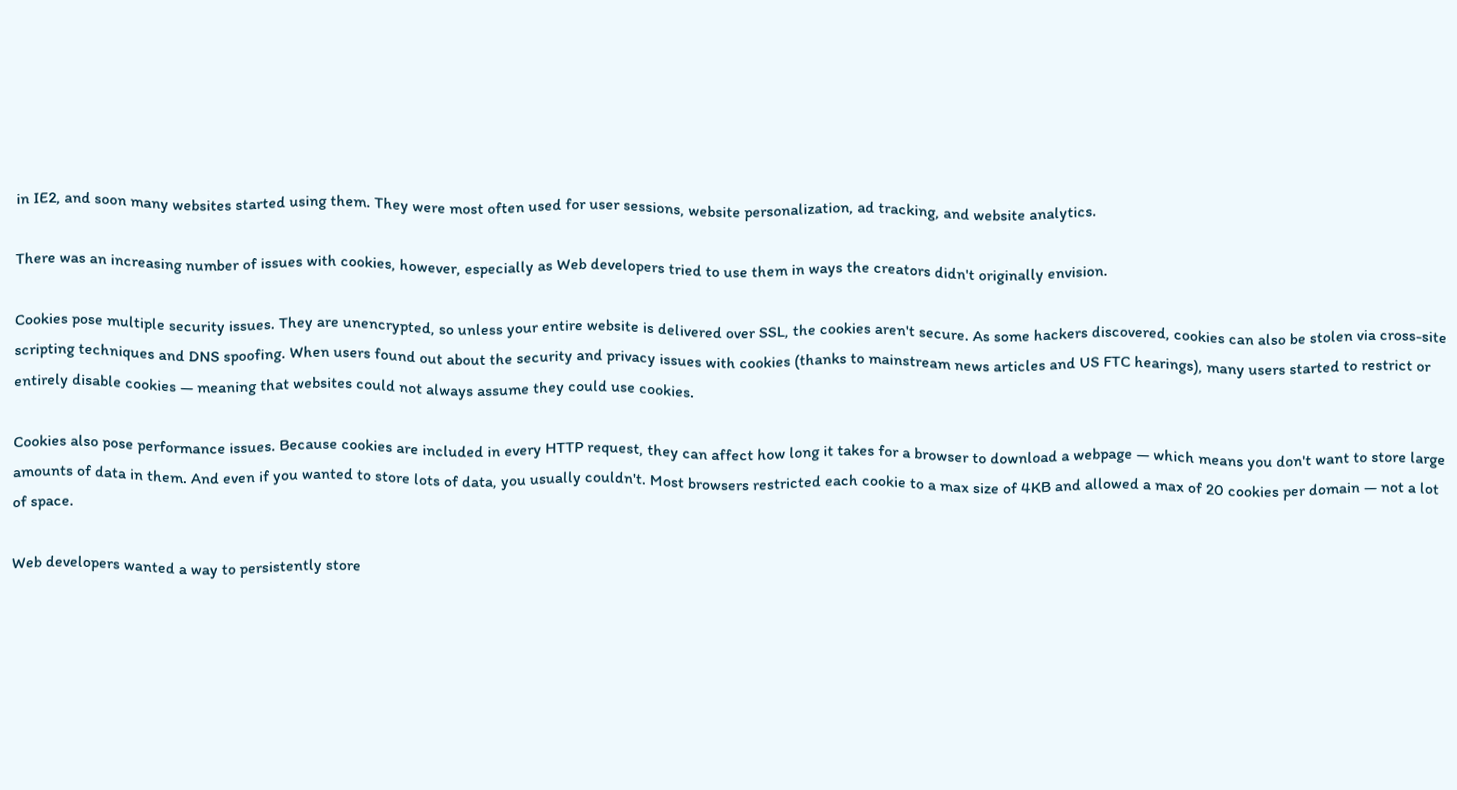in IE2, and soon many websites started using them. They were most often used for user sessions, website personalization, ad tracking, and website analytics.

There was an increasing number of issues with cookies, however, especially as Web developers tried to use them in ways the creators didn't originally envision.

Cookies pose multiple security issues. They are unencrypted, so unless your entire website is delivered over SSL, the cookies aren't secure. As some hackers discovered, cookies can also be stolen via cross-site scripting techniques and DNS spoofing. When users found out about the security and privacy issues with cookies (thanks to mainstream news articles and US FTC hearings), many users started to restrict or entirely disable cookies — meaning that websites could not always assume they could use cookies.

Cookies also pose performance issues. Because cookies are included in every HTTP request, they can affect how long it takes for a browser to download a webpage — which means you don't want to store large amounts of data in them. And even if you wanted to store lots of data, you usually couldn't. Most browsers restricted each cookie to a max size of 4KB and allowed a max of 20 cookies per domain — not a lot of space.

Web developers wanted a way to persistently store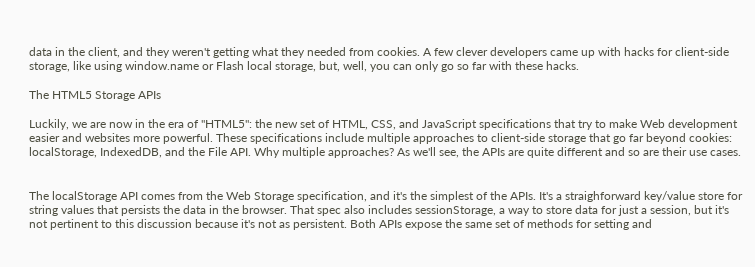data in the client, and they weren't getting what they needed from cookies. A few clever developers came up with hacks for client-side storage, like using window.name or Flash local storage, but, well, you can only go so far with these hacks.

The HTML5 Storage APIs

Luckily, we are now in the era of "HTML5": the new set of HTML, CSS, and JavaScript specifications that try to make Web development easier and websites more powerful. These specifications include multiple approaches to client-side storage that go far beyond cookies: localStorage, IndexedDB, and the File API. Why multiple approaches? As we'll see, the APIs are quite different and so are their use cases.


The localStorage API comes from the Web Storage specification, and it's the simplest of the APIs. It's a straighforward key/value store for string values that persists the data in the browser. That spec also includes sessionStorage, a way to store data for just a session, but it's not pertinent to this discussion because it's not as persistent. Both APIs expose the same set of methods for setting and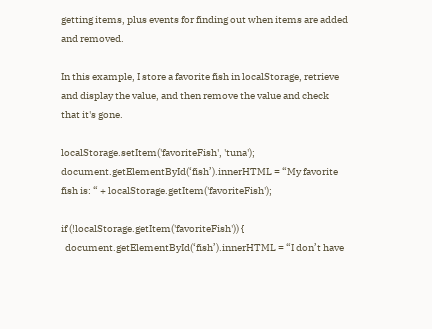getting items, plus events for finding out when items are added and removed.

In this example, I store a favorite fish in localStorage, retrieve and display the value, and then remove the value and check that it's gone.

localStorage.setItem('favoriteFish', 'tuna');
document.getElementById(‘fish’).innerHTML = “My favorite fish is: “ + localStorage.getItem('favoriteFish');

if (!localStorage.getItem('favoriteFish')) {
  document.getElementById(‘fish’).innerHTML = “I don’t have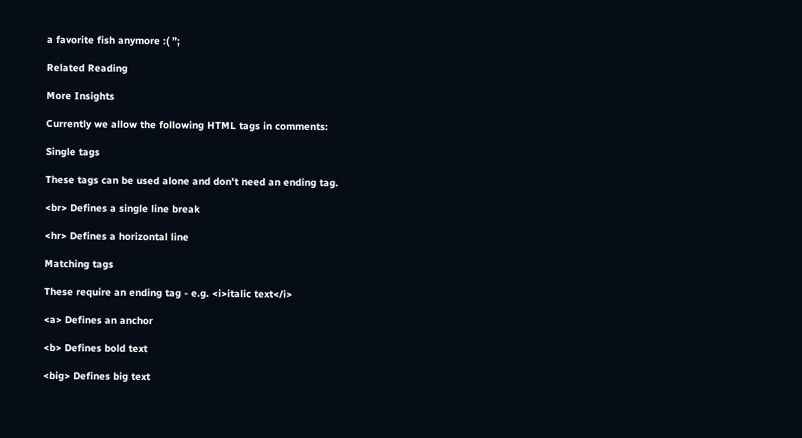a favorite fish anymore :( ”;

Related Reading

More Insights

Currently we allow the following HTML tags in comments:

Single tags

These tags can be used alone and don't need an ending tag.

<br> Defines a single line break

<hr> Defines a horizontal line

Matching tags

These require an ending tag - e.g. <i>italic text</i>

<a> Defines an anchor

<b> Defines bold text

<big> Defines big text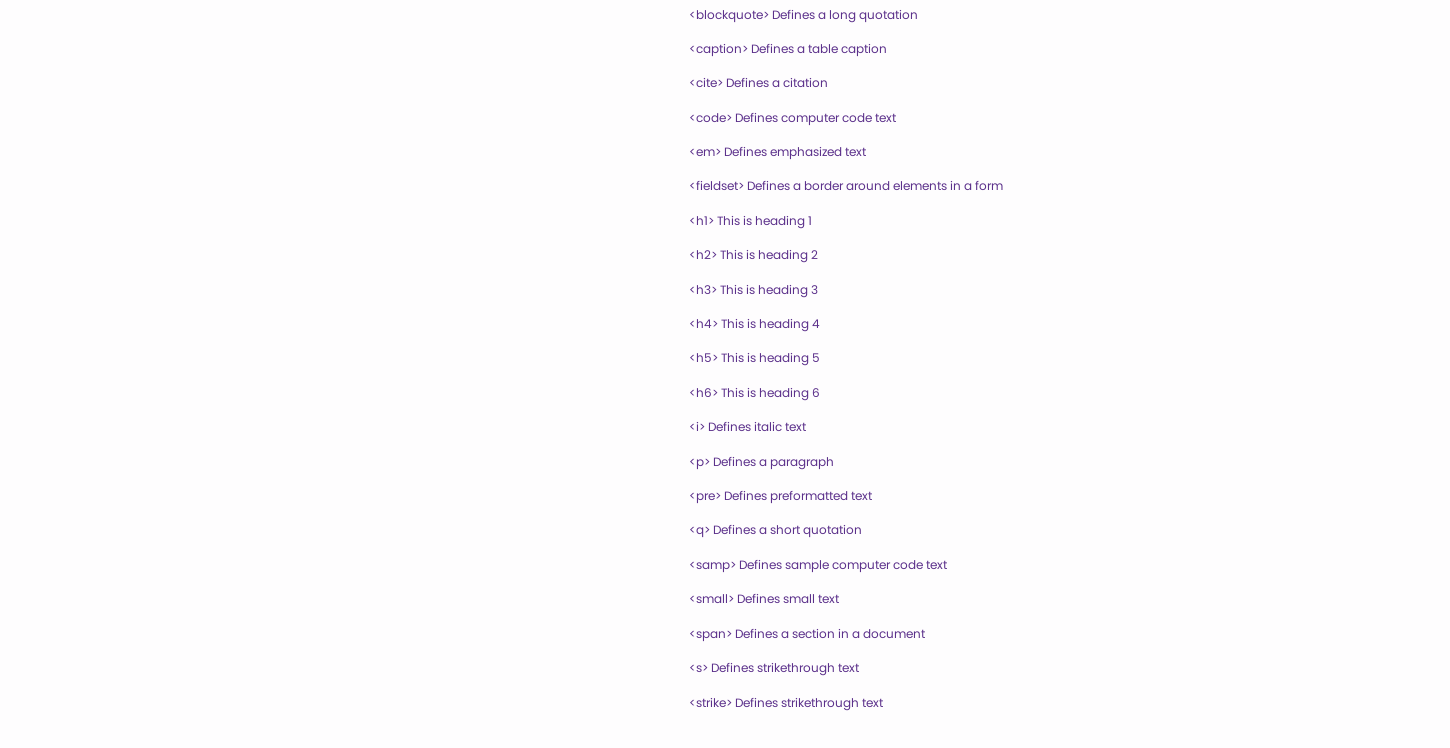<blockquote> Defines a long quotation

<caption> Defines a table caption

<cite> Defines a citation

<code> Defines computer code text

<em> Defines emphasized text

<fieldset> Defines a border around elements in a form

<h1> This is heading 1

<h2> This is heading 2

<h3> This is heading 3

<h4> This is heading 4

<h5> This is heading 5

<h6> This is heading 6

<i> Defines italic text

<p> Defines a paragraph

<pre> Defines preformatted text

<q> Defines a short quotation

<samp> Defines sample computer code text

<small> Defines small text

<span> Defines a section in a document

<s> Defines strikethrough text

<strike> Defines strikethrough text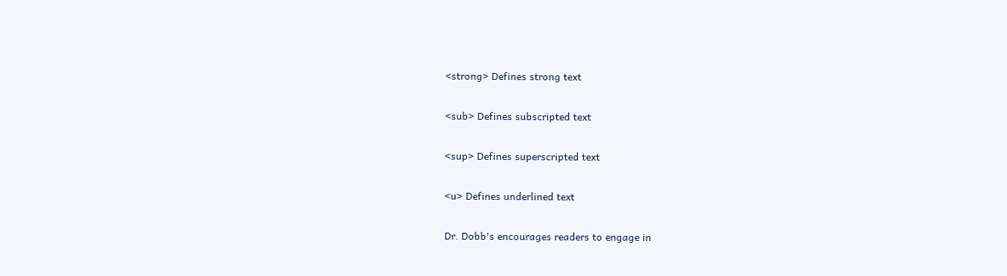<strong> Defines strong text

<sub> Defines subscripted text

<sup> Defines superscripted text

<u> Defines underlined text

Dr. Dobb's encourages readers to engage in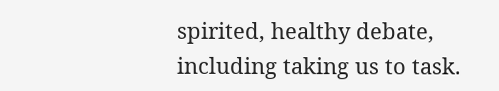spirited, healthy debate, including taking us to task.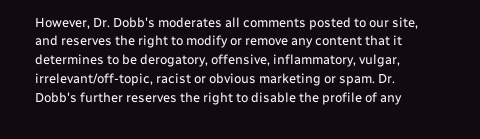However, Dr. Dobb's moderates all comments posted to our site, and reserves the right to modify or remove any content that it determines to be derogatory, offensive, inflammatory, vulgar, irrelevant/off-topic, racist or obvious marketing or spam. Dr. Dobb's further reserves the right to disable the profile of any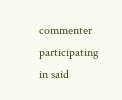commenter participating in said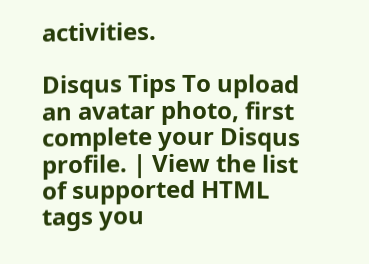activities.

Disqus Tips To upload an avatar photo, first complete your Disqus profile. | View the list of supported HTML tags you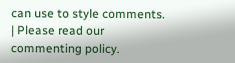can use to style comments. | Please read our commenting policy.